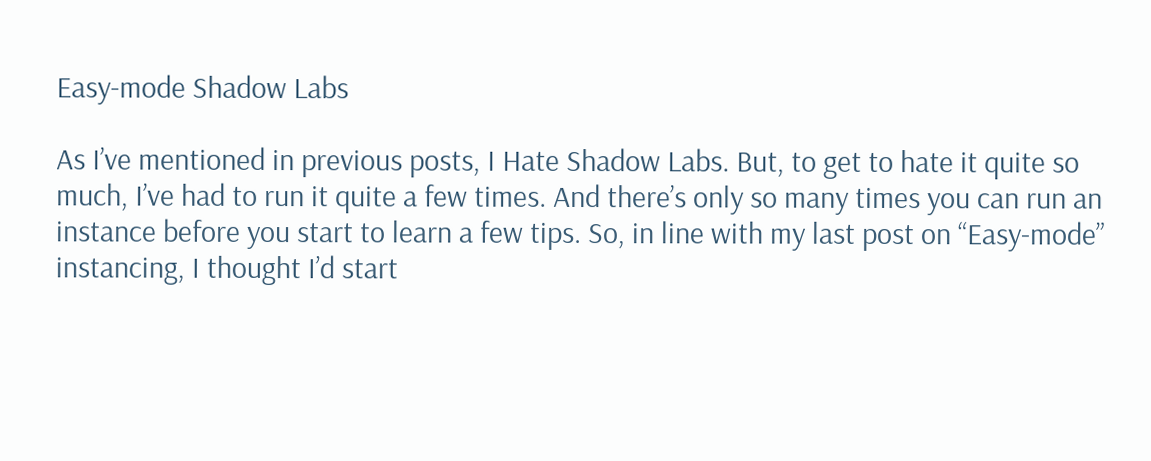Easy-mode Shadow Labs

As I’ve mentioned in previous posts, I Hate Shadow Labs. But, to get to hate it quite so much, I’ve had to run it quite a few times. And there’s only so many times you can run an instance before you start to learn a few tips. So, in line with my last post on “Easy-mode” instancing, I thought I’d start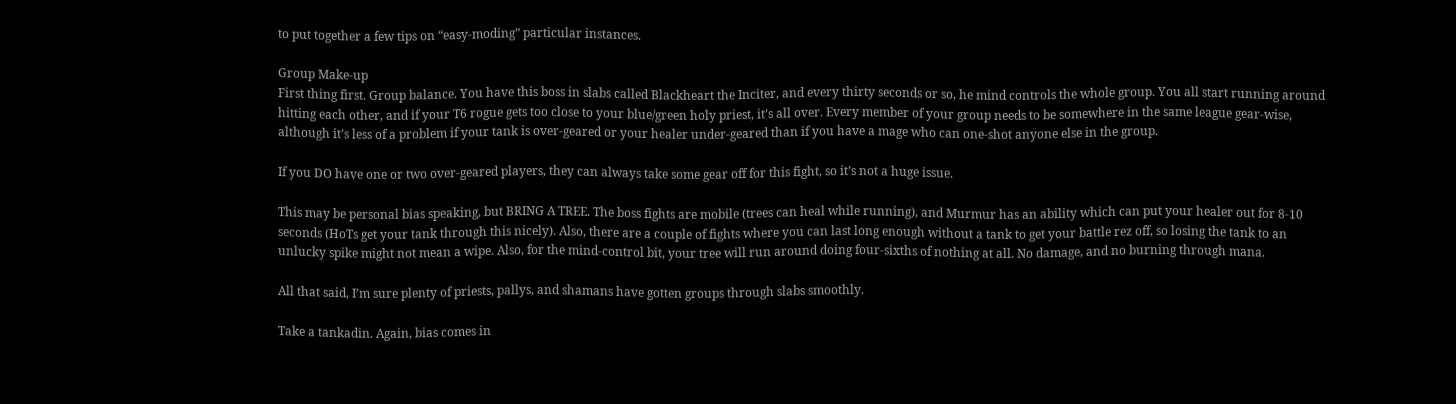to put together a few tips on “easy-moding” particular instances.

Group Make-up
First thing first. Group balance. You have this boss in slabs called Blackheart the Inciter, and every thirty seconds or so, he mind controls the whole group. You all start running around hitting each other, and if your T6 rogue gets too close to your blue/green holy priest, it’s all over. Every member of your group needs to be somewhere in the same league gear-wise, although it’s less of a problem if your tank is over-geared or your healer under-geared than if you have a mage who can one-shot anyone else in the group.

If you DO have one or two over-geared players, they can always take some gear off for this fight, so it’s not a huge issue.

This may be personal bias speaking, but BRING A TREE. The boss fights are mobile (trees can heal while running), and Murmur has an ability which can put your healer out for 8-10 seconds (HoTs get your tank through this nicely). Also, there are a couple of fights where you can last long enough without a tank to get your battle rez off, so losing the tank to an unlucky spike might not mean a wipe. Also, for the mind-control bit, your tree will run around doing four-sixths of nothing at all. No damage, and no burning through mana.

All that said, I’m sure plenty of priests, pallys, and shamans have gotten groups through slabs smoothly.

Take a tankadin. Again, bias comes in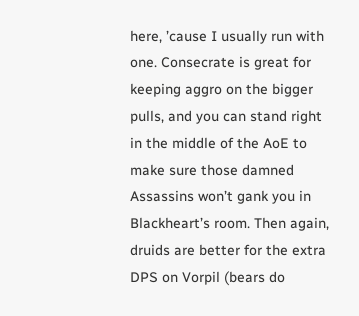here, ’cause I usually run with one. Consecrate is great for keeping aggro on the bigger pulls, and you can stand right in the middle of the AoE to make sure those damned Assassins won’t gank you in Blackheart’s room. Then again, druids are better for the extra DPS on Vorpil (bears do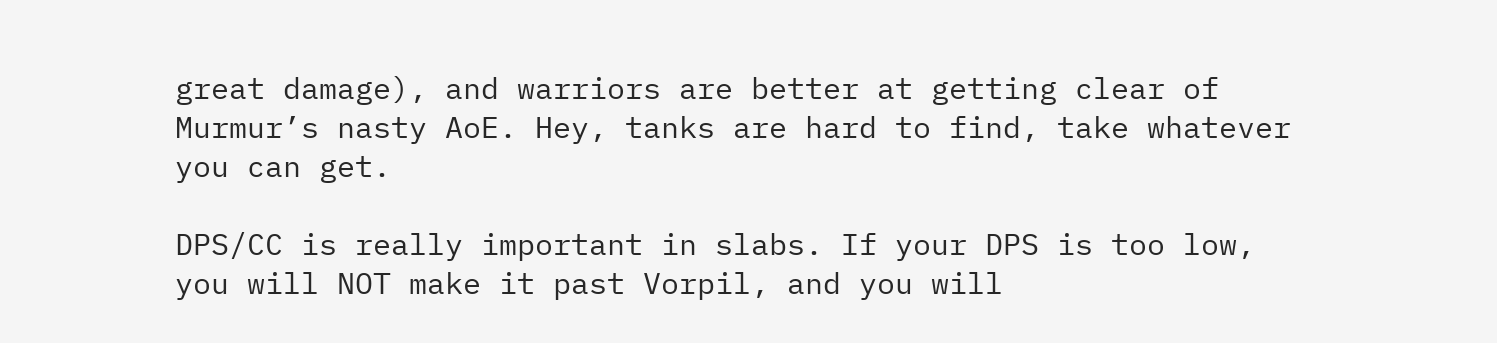great damage), and warriors are better at getting clear of Murmur’s nasty AoE. Hey, tanks are hard to find, take whatever you can get.

DPS/CC is really important in slabs. If your DPS is too low, you will NOT make it past Vorpil, and you will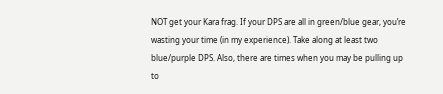NOT get your Kara frag. If your DPS are all in green/blue gear, you’re wasting your time (in my experience). Take along at least two blue/purple DPS. Also, there are times when you may be pulling up to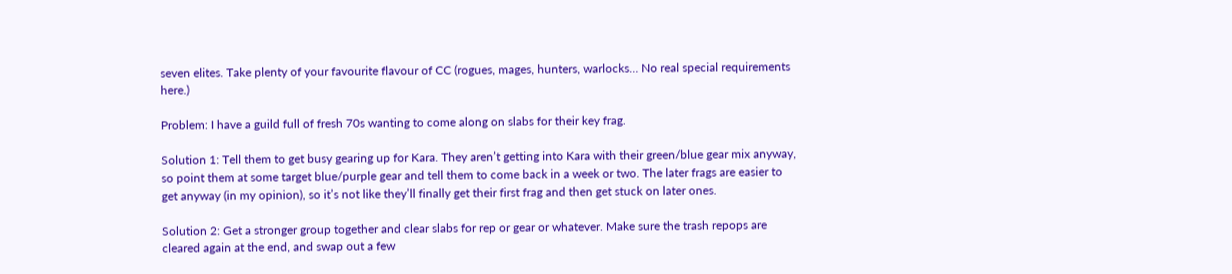seven elites. Take plenty of your favourite flavour of CC (rogues, mages, hunters, warlocks… No real special requirements here.)

Problem: I have a guild full of fresh 70s wanting to come along on slabs for their key frag.

Solution 1: Tell them to get busy gearing up for Kara. They aren’t getting into Kara with their green/blue gear mix anyway, so point them at some target blue/purple gear and tell them to come back in a week or two. The later frags are easier to get anyway (in my opinion), so it’s not like they’ll finally get their first frag and then get stuck on later ones.

Solution 2: Get a stronger group together and clear slabs for rep or gear or whatever. Make sure the trash repops are cleared again at the end, and swap out a few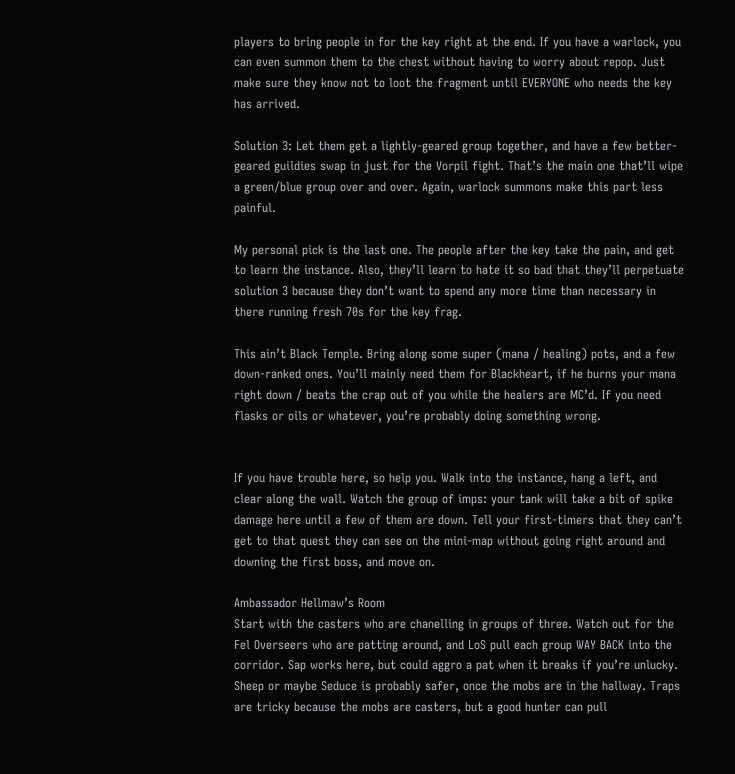players to bring people in for the key right at the end. If you have a warlock, you can even summon them to the chest without having to worry about repop. Just make sure they know not to loot the fragment until EVERYONE who needs the key has arrived.

Solution 3: Let them get a lightly-geared group together, and have a few better-geared guildies swap in just for the Vorpil fight. That’s the main one that’ll wipe a green/blue group over and over. Again, warlock summons make this part less painful.

My personal pick is the last one. The people after the key take the pain, and get to learn the instance. Also, they’ll learn to hate it so bad that they’ll perpetuate solution 3 because they don’t want to spend any more time than necessary in there running fresh 70s for the key frag.

This ain’t Black Temple. Bring along some super (mana / healing) pots, and a few down-ranked ones. You’ll mainly need them for Blackheart, if he burns your mana right down / beats the crap out of you while the healers are MC’d. If you need flasks or oils or whatever, you’re probably doing something wrong.


If you have trouble here, so help you. Walk into the instance, hang a left, and clear along the wall. Watch the group of imps: your tank will take a bit of spike damage here until a few of them are down. Tell your first-timers that they can’t get to that quest they can see on the mini-map without going right around and downing the first boss, and move on.

Ambassador Hellmaw’s Room
Start with the casters who are chanelling in groups of three. Watch out for the Fel Overseers who are patting around, and LoS pull each group WAY BACK into the corridor. Sap works here, but could aggro a pat when it breaks if you’re unlucky. Sheep or maybe Seduce is probably safer, once the mobs are in the hallway. Traps are tricky because the mobs are casters, but a good hunter can pull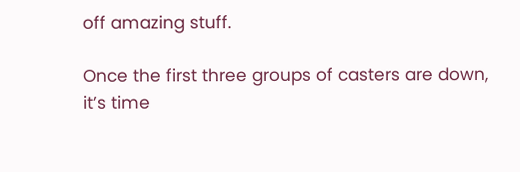off amazing stuff.

Once the first three groups of casters are down, it’s time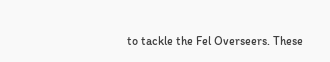to tackle the Fel Overseers. These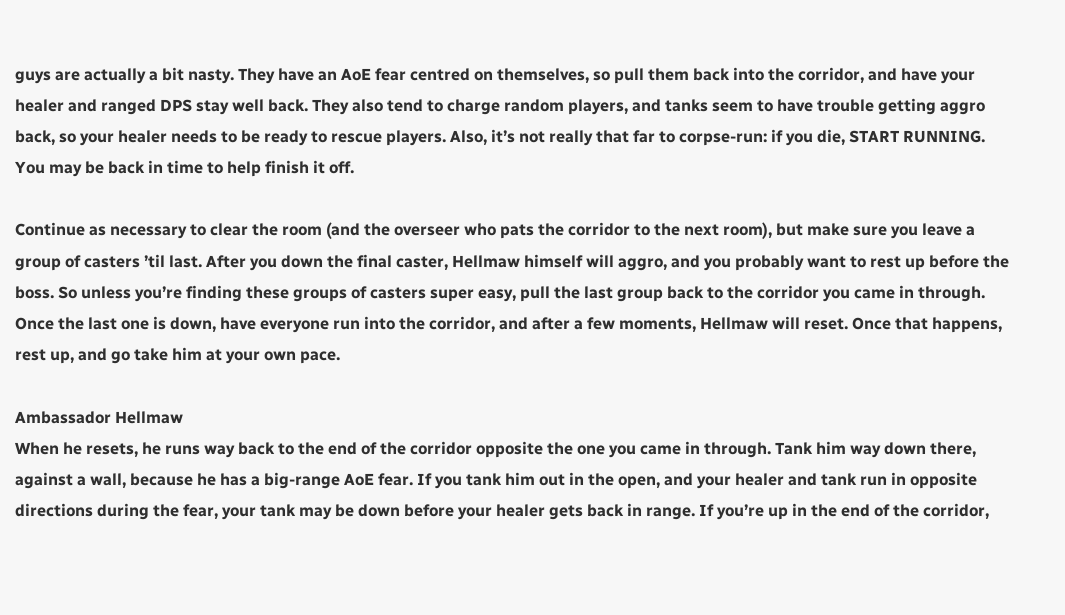guys are actually a bit nasty. They have an AoE fear centred on themselves, so pull them back into the corridor, and have your healer and ranged DPS stay well back. They also tend to charge random players, and tanks seem to have trouble getting aggro back, so your healer needs to be ready to rescue players. Also, it’s not really that far to corpse-run: if you die, START RUNNING. You may be back in time to help finish it off.

Continue as necessary to clear the room (and the overseer who pats the corridor to the next room), but make sure you leave a group of casters ’til last. After you down the final caster, Hellmaw himself will aggro, and you probably want to rest up before the boss. So unless you’re finding these groups of casters super easy, pull the last group back to the corridor you came in through. Once the last one is down, have everyone run into the corridor, and after a few moments, Hellmaw will reset. Once that happens, rest up, and go take him at your own pace.

Ambassador Hellmaw
When he resets, he runs way back to the end of the corridor opposite the one you came in through. Tank him way down there, against a wall, because he has a big-range AoE fear. If you tank him out in the open, and your healer and tank run in opposite directions during the fear, your tank may be down before your healer gets back in range. If you’re up in the end of the corridor,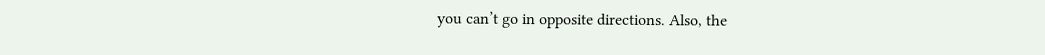you can’t go in opposite directions. Also, the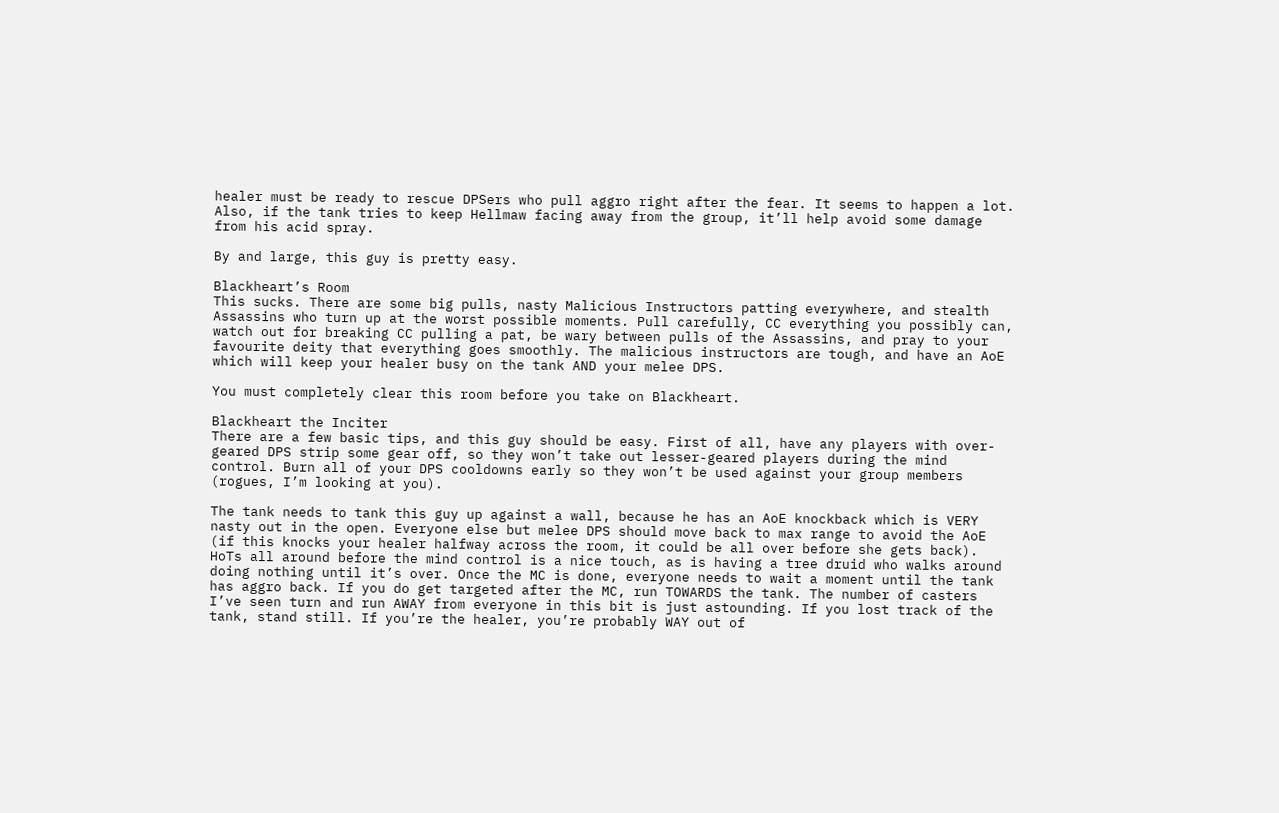healer must be ready to rescue DPSers who pull aggro right after the fear. It seems to happen a lot. Also, if the tank tries to keep Hellmaw facing away from the group, it’ll help avoid some damage from his acid spray.

By and large, this guy is pretty easy.

Blackheart’s Room
This sucks. There are some big pulls, nasty Malicious Instructors patting everywhere, and stealth Assassins who turn up at the worst possible moments. Pull carefully, CC everything you possibly can, watch out for breaking CC pulling a pat, be wary between pulls of the Assassins, and pray to your favourite deity that everything goes smoothly. The malicious instructors are tough, and have an AoE which will keep your healer busy on the tank AND your melee DPS.

You must completely clear this room before you take on Blackheart.

Blackheart the Inciter
There are a few basic tips, and this guy should be easy. First of all, have any players with over-geared DPS strip some gear off, so they won’t take out lesser-geared players during the mind control. Burn all of your DPS cooldowns early so they won’t be used against your group members (rogues, I’m looking at you).

The tank needs to tank this guy up against a wall, because he has an AoE knockback which is VERY nasty out in the open. Everyone else but melee DPS should move back to max range to avoid the AoE (if this knocks your healer halfway across the room, it could be all over before she gets back). HoTs all around before the mind control is a nice touch, as is having a tree druid who walks around doing nothing until it’s over. Once the MC is done, everyone needs to wait a moment until the tank has aggro back. If you do get targeted after the MC, run TOWARDS the tank. The number of casters I’ve seen turn and run AWAY from everyone in this bit is just astounding. If you lost track of the tank, stand still. If you’re the healer, you’re probably WAY out of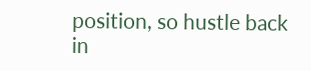position, so hustle back in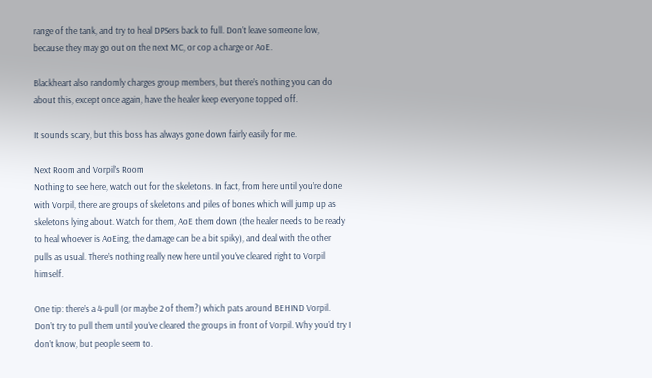range of the tank, and try to heal DPSers back to full. Don’t leave someone low, because they may go out on the next MC, or cop a charge or AoE.

Blackheart also randomly charges group members, but there’s nothing you can do about this, except once again, have the healer keep everyone topped off.

It sounds scary, but this boss has always gone down fairly easily for me.

Next Room and Vorpil’s Room
Nothing to see here, watch out for the skeletons. In fact, from here until you’re done with Vorpil, there are groups of skeletons and piles of bones which will jump up as skeletons lying about. Watch for them, AoE them down (the healer needs to be ready to heal whoever is AoEing, the damage can be a bit spiky), and deal with the other pulls as usual. There’s nothing really new here until you’ve cleared right to Vorpil himself.

One tip: there’s a 4-pull (or maybe 2 of them?) which pats around BEHIND Vorpil. Don’t try to pull them until you’ve cleared the groups in front of Vorpil. Why you’d try I don’t know, but people seem to.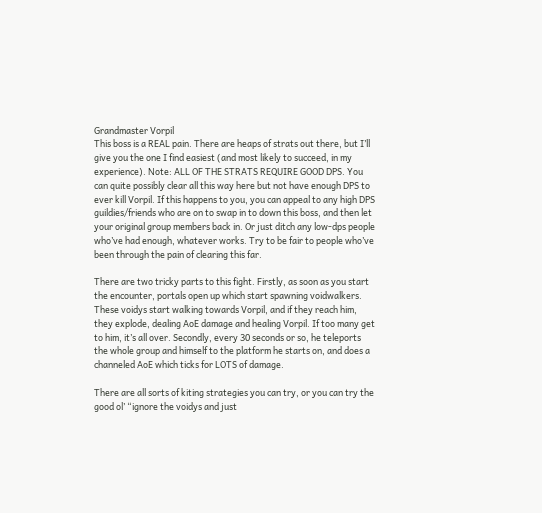Grandmaster Vorpil
This boss is a REAL pain. There are heaps of strats out there, but I’ll give you the one I find easiest (and most likely to succeed, in my experience). Note: ALL OF THE STRATS REQUIRE GOOD DPS. You can quite possibly clear all this way here but not have enough DPS to ever kill Vorpil. If this happens to you, you can appeal to any high DPS guildies/friends who are on to swap in to down this boss, and then let your original group members back in. Or just ditch any low-dps people who’ve had enough, whatever works. Try to be fair to people who’ve been through the pain of clearing this far.

There are two tricky parts to this fight. Firstly, as soon as you start the encounter, portals open up which start spawning voidwalkers. These voidys start walking towards Vorpil, and if they reach him, they explode, dealing AoE damage and healing Vorpil. If too many get to him, it’s all over. Secondly, every 30 seconds or so, he teleports the whole group and himself to the platform he starts on, and does a channeled AoE which ticks for LOTS of damage.

There are all sorts of kiting strategies you can try, or you can try the good ol’ “ignore the voidys and just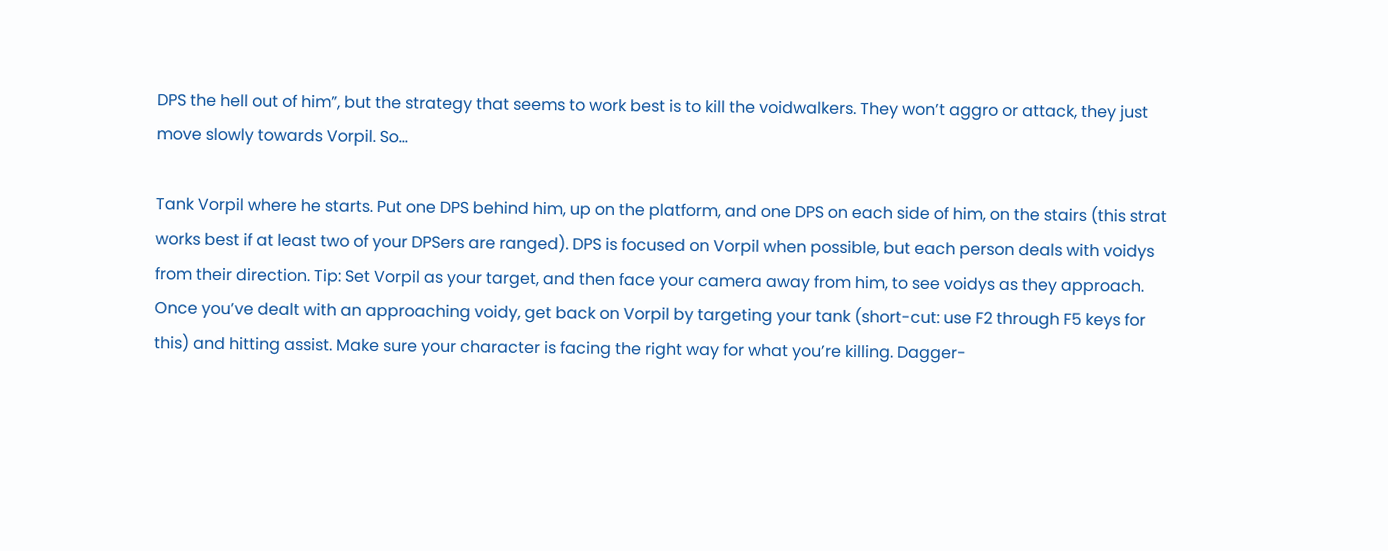DPS the hell out of him”, but the strategy that seems to work best is to kill the voidwalkers. They won’t aggro or attack, they just move slowly towards Vorpil. So…

Tank Vorpil where he starts. Put one DPS behind him, up on the platform, and one DPS on each side of him, on the stairs (this strat works best if at least two of your DPSers are ranged). DPS is focused on Vorpil when possible, but each person deals with voidys from their direction. Tip: Set Vorpil as your target, and then face your camera away from him, to see voidys as they approach. Once you’ve dealt with an approaching voidy, get back on Vorpil by targeting your tank (short-cut: use F2 through F5 keys for this) and hitting assist. Make sure your character is facing the right way for what you’re killing. Dagger-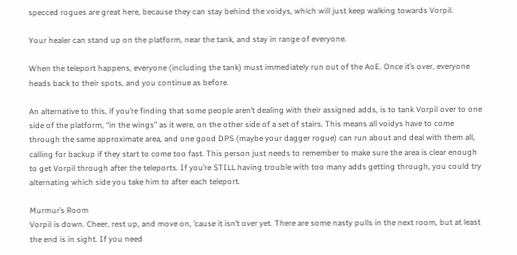specced rogues are great here, because they can stay behind the voidys, which will just keep walking towards Vorpil.

Your healer can stand up on the platform, near the tank, and stay in range of everyone.

When the teleport happens, everyone (including the tank) must immediately run out of the AoE. Once it’s over, everyone heads back to their spots, and you continue as before.

An alternative to this, if you’re finding that some people aren’t dealing with their assigned adds, is to tank Vorpil over to one side of the platform, “in the wings” as it were, on the other side of a set of stairs. This means all voidys have to come through the same approximate area, and one good DPS (maybe your dagger rogue) can run about and deal with them all, calling for backup if they start to come too fast. This person just needs to remember to make sure the area is clear enough to get Vorpil through after the teleports. If you’re STILL having trouble with too many adds getting through, you could try alternating which side you take him to after each teleport.

Murmur’s Room
Vorpil is down. Cheer, rest up, and move on, ’cause it isn’t over yet. There are some nasty pulls in the next room, but at least the end is in sight. If you need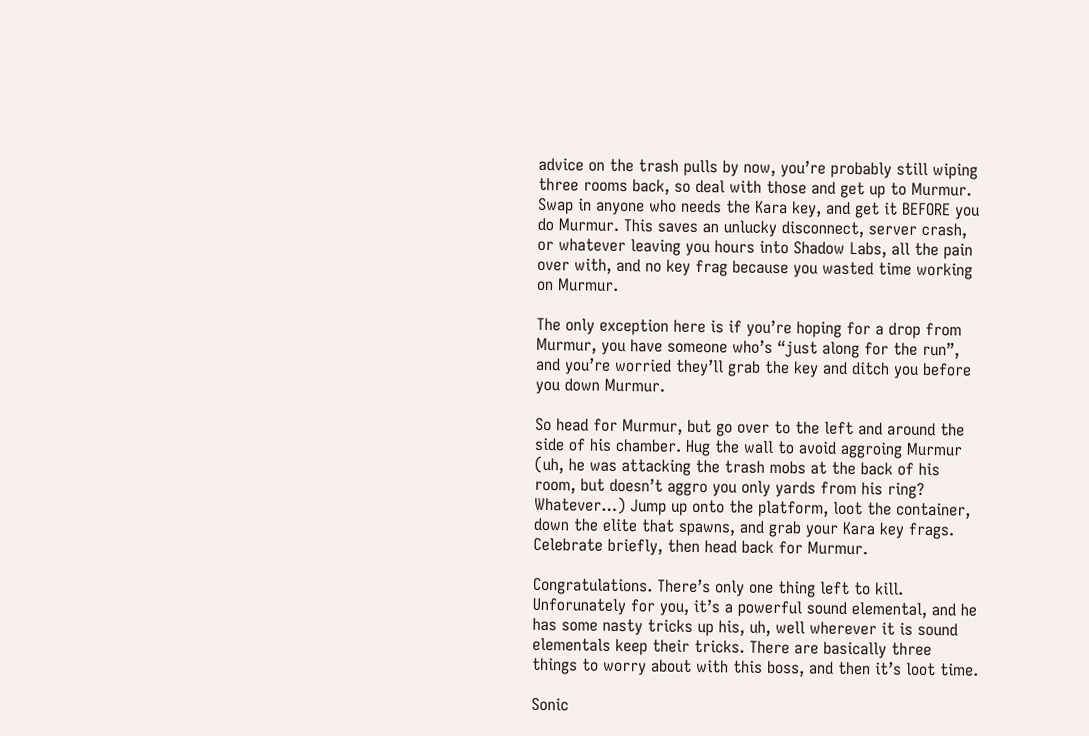advice on the trash pulls by now, you’re probably still wiping three rooms back, so deal with those and get up to Murmur. Swap in anyone who needs the Kara key, and get it BEFORE you do Murmur. This saves an unlucky disconnect, server crash, or whatever leaving you hours into Shadow Labs, all the pain over with, and no key frag because you wasted time working on Murmur.

The only exception here is if you’re hoping for a drop from Murmur, you have someone who’s “just along for the run”, and you’re worried they’ll grab the key and ditch you before you down Murmur.

So head for Murmur, but go over to the left and around the side of his chamber. Hug the wall to avoid aggroing Murmur (uh, he was attacking the trash mobs at the back of his room, but doesn’t aggro you only yards from his ring? Whatever…) Jump up onto the platform, loot the container, down the elite that spawns, and grab your Kara key frags. Celebrate briefly, then head back for Murmur.

Congratulations. There’s only one thing left to kill. Unforunately for you, it’s a powerful sound elemental, and he has some nasty tricks up his, uh, well wherever it is sound elementals keep their tricks. There are basically three things to worry about with this boss, and then it’s loot time.

Sonic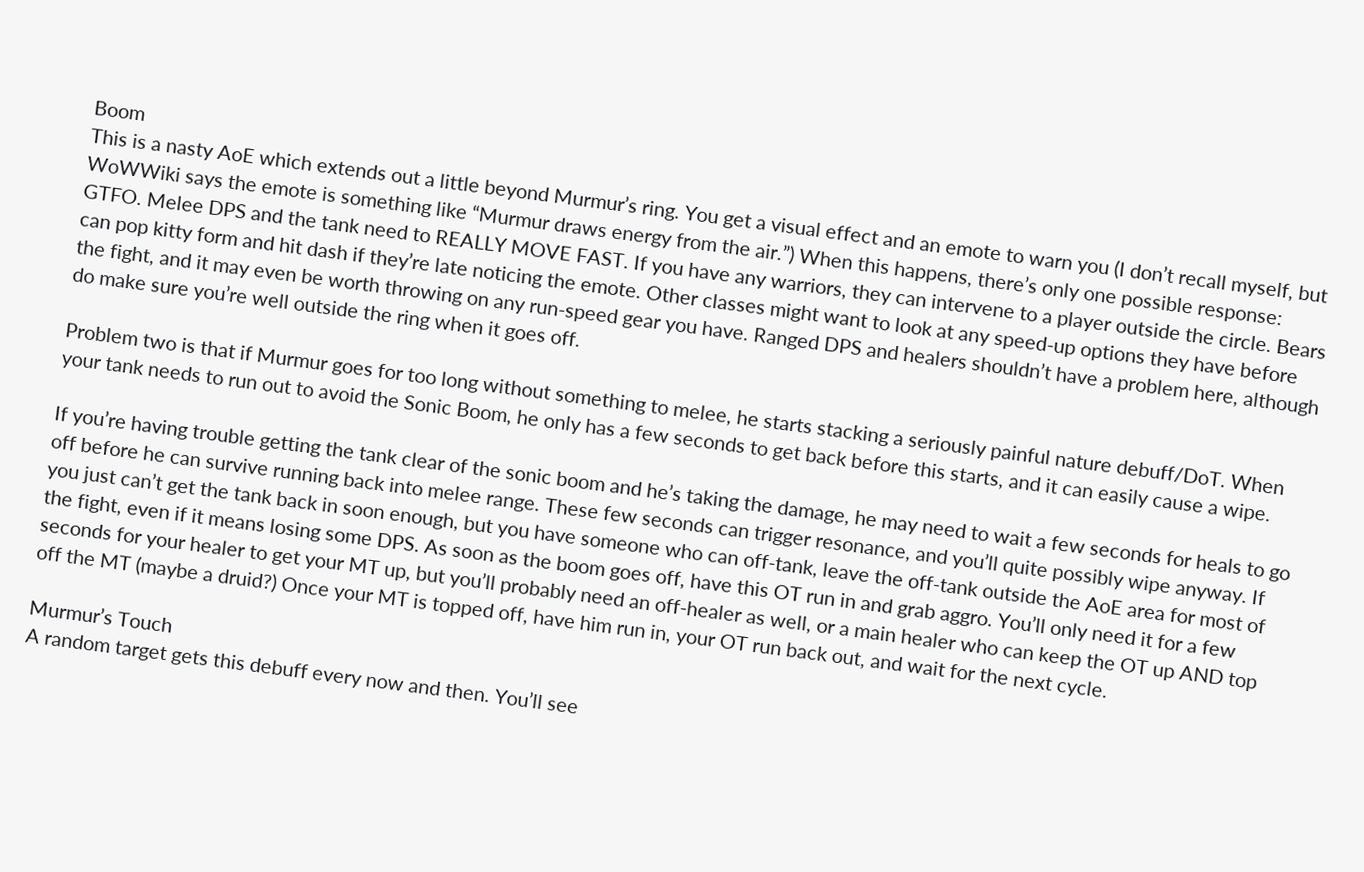Boom
This is a nasty AoE which extends out a little beyond Murmur’s ring. You get a visual effect and an emote to warn you (I don’t recall myself, but WoWWiki says the emote is something like “Murmur draws energy from the air.”) When this happens, there’s only one possible response: GTFO. Melee DPS and the tank need to REALLY MOVE FAST. If you have any warriors, they can intervene to a player outside the circle. Bears can pop kitty form and hit dash if they’re late noticing the emote. Other classes might want to look at any speed-up options they have before the fight, and it may even be worth throwing on any run-speed gear you have. Ranged DPS and healers shouldn’t have a problem here, although do make sure you’re well outside the ring when it goes off.

Problem two is that if Murmur goes for too long without something to melee, he starts stacking a seriously painful nature debuff/DoT. When your tank needs to run out to avoid the Sonic Boom, he only has a few seconds to get back before this starts, and it can easily cause a wipe.

If you’re having trouble getting the tank clear of the sonic boom and he’s taking the damage, he may need to wait a few seconds for heals to go off before he can survive running back into melee range. These few seconds can trigger resonance, and you’ll quite possibly wipe anyway. If you just can’t get the tank back in soon enough, but you have someone who can off-tank, leave the off-tank outside the AoE area for most of the fight, even if it means losing some DPS. As soon as the boom goes off, have this OT run in and grab aggro. You’ll only need it for a few seconds for your healer to get your MT up, but you’ll probably need an off-healer as well, or a main healer who can keep the OT up AND top off the MT (maybe a druid?) Once your MT is topped off, have him run in, your OT run back out, and wait for the next cycle.

Murmur’s Touch
A random target gets this debuff every now and then. You’ll see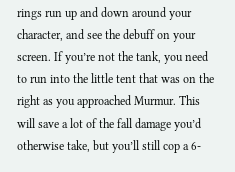rings run up and down around your character, and see the debuff on your screen. If you’re not the tank, you need to run into the little tent that was on the right as you approached Murmur. This will save a lot of the fall damage you’d otherwise take, but you’ll still cop a 6-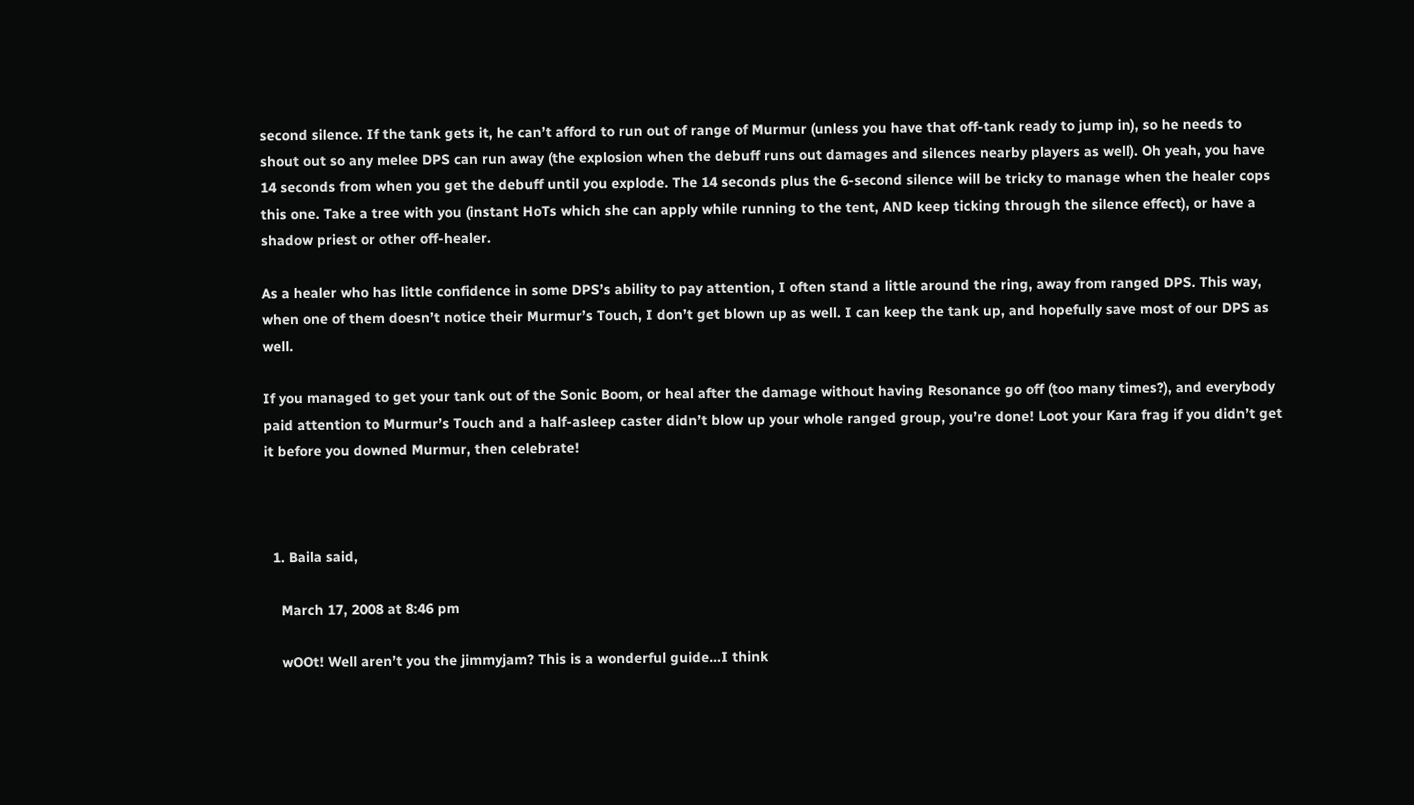second silence. If the tank gets it, he can’t afford to run out of range of Murmur (unless you have that off-tank ready to jump in), so he needs to shout out so any melee DPS can run away (the explosion when the debuff runs out damages and silences nearby players as well). Oh yeah, you have 14 seconds from when you get the debuff until you explode. The 14 seconds plus the 6-second silence will be tricky to manage when the healer cops this one. Take a tree with you (instant HoTs which she can apply while running to the tent, AND keep ticking through the silence effect), or have a shadow priest or other off-healer.

As a healer who has little confidence in some DPS’s ability to pay attention, I often stand a little around the ring, away from ranged DPS. This way, when one of them doesn’t notice their Murmur’s Touch, I don’t get blown up as well. I can keep the tank up, and hopefully save most of our DPS as well.

If you managed to get your tank out of the Sonic Boom, or heal after the damage without having Resonance go off (too many times?), and everybody paid attention to Murmur’s Touch and a half-asleep caster didn’t blow up your whole ranged group, you’re done! Loot your Kara frag if you didn’t get it before you downed Murmur, then celebrate!



  1. Baila said,

    March 17, 2008 at 8:46 pm

    wOOt! Well aren’t you the jimmyjam? This is a wonderful guide…I think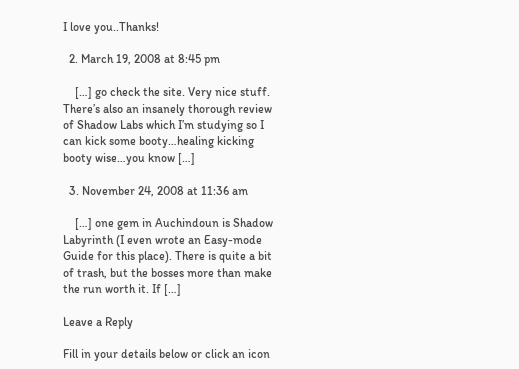I love you..Thanks!

  2. March 19, 2008 at 8:45 pm

    […] go check the site. Very nice stuff. There’s also an insanely thorough review of Shadow Labs which I’m studying so I can kick some booty…healing kicking booty wise…you know […]

  3. November 24, 2008 at 11:36 am

    […] one gem in Auchindoun is Shadow Labyrinth (I even wrote an Easy-mode Guide for this place). There is quite a bit of trash, but the bosses more than make the run worth it. If […]

Leave a Reply

Fill in your details below or click an icon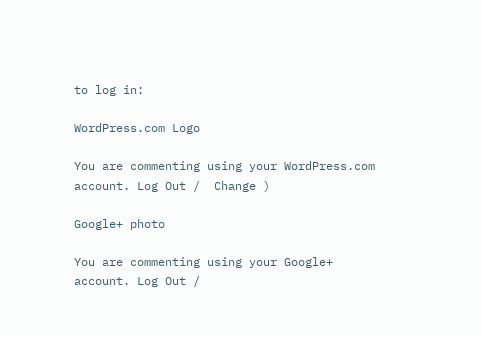to log in:

WordPress.com Logo

You are commenting using your WordPress.com account. Log Out /  Change )

Google+ photo

You are commenting using your Google+ account. Log Out /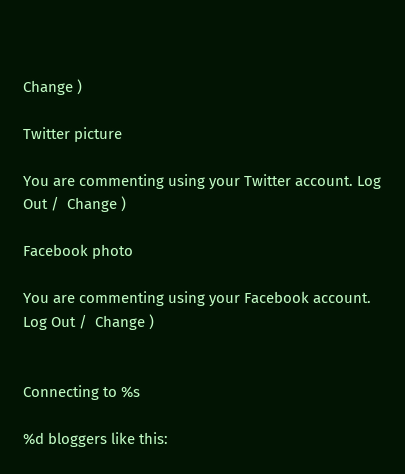Change )

Twitter picture

You are commenting using your Twitter account. Log Out /  Change )

Facebook photo

You are commenting using your Facebook account. Log Out /  Change )


Connecting to %s

%d bloggers like this: